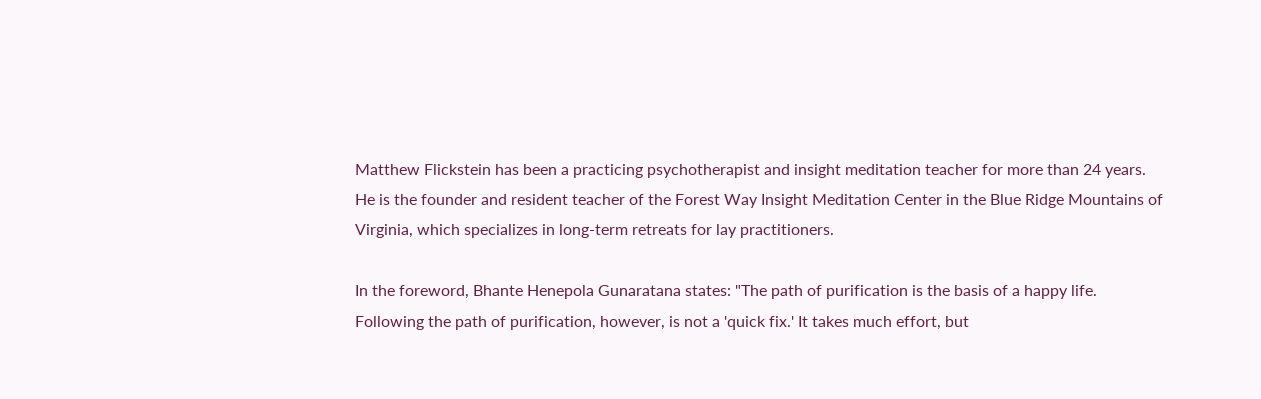Matthew Flickstein has been a practicing psychotherapist and insight meditation teacher for more than 24 years. He is the founder and resident teacher of the Forest Way Insight Meditation Center in the Blue Ridge Mountains of Virginia, which specializes in long-term retreats for lay practitioners.

In the foreword, Bhante Henepola Gunaratana states: "The path of purification is the basis of a happy life. Following the path of purification, however, is not a 'quick fix.' It takes much effort, but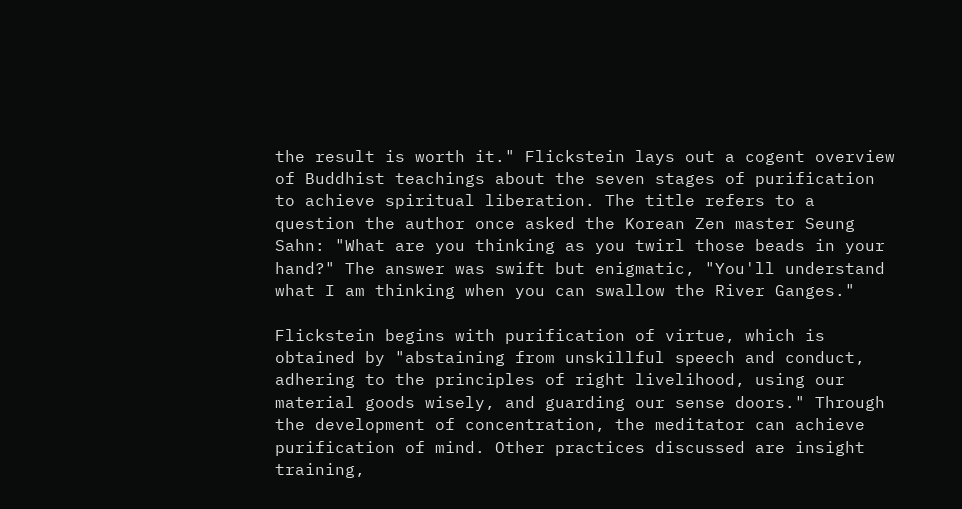the result is worth it." Flickstein lays out a cogent overview of Buddhist teachings about the seven stages of purification to achieve spiritual liberation. The title refers to a question the author once asked the Korean Zen master Seung Sahn: "What are you thinking as you twirl those beads in your hand?" The answer was swift but enigmatic, "You'll understand what I am thinking when you can swallow the River Ganges."

Flickstein begins with purification of virtue, which is obtained by "abstaining from unskillful speech and conduct, adhering to the principles of right livelihood, using our material goods wisely, and guarding our sense doors." Through the development of concentration, the meditator can achieve purification of mind. Other practices discussed are insight training,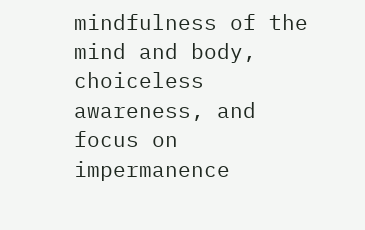mindfulness of the mind and body, choiceless awareness, and focus on impermanence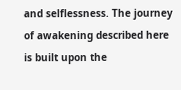and selflessness. The journey of awakening described here is built upon the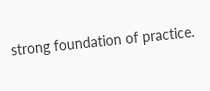strong foundation of practice.